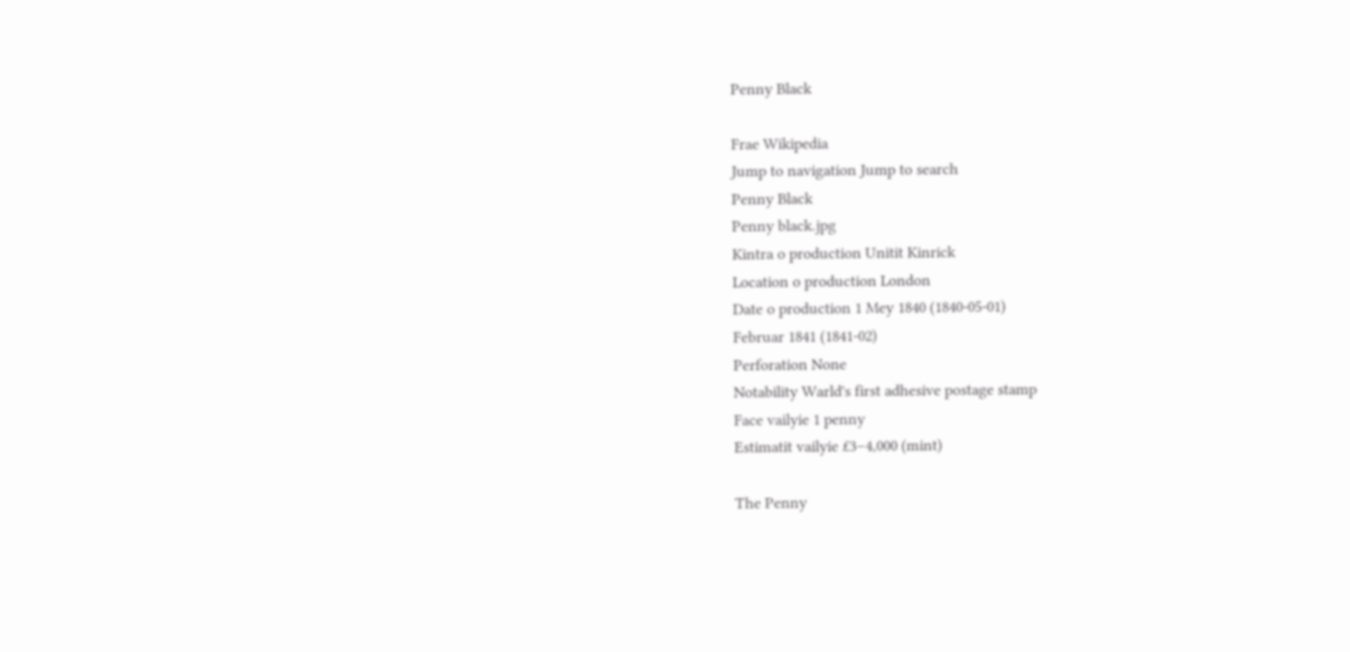Penny Black

Frae Wikipedia
Jump to navigation Jump to search
Penny Black
Penny black.jpg
Kintra o production Unitit Kinrick
Location o production London
Date o production 1 Mey 1840 (1840-05-01)
Februar 1841 (1841-02)
Perforation None
Notability Warld's first adhesive postage stamp
Face vailyie 1 penny
Estimatit vailyie £3–4,000 (mint)

The Penny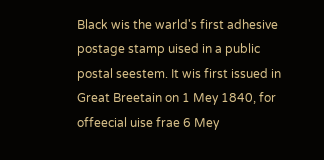Black wis the warld's first adhesive postage stamp uised in a public postal seestem. It wis first issued in Great Breetain on 1 Mey 1840, for offeecial uise frae 6 Mey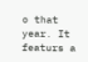o that year. It featurs a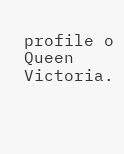profile o Queen Victoria.